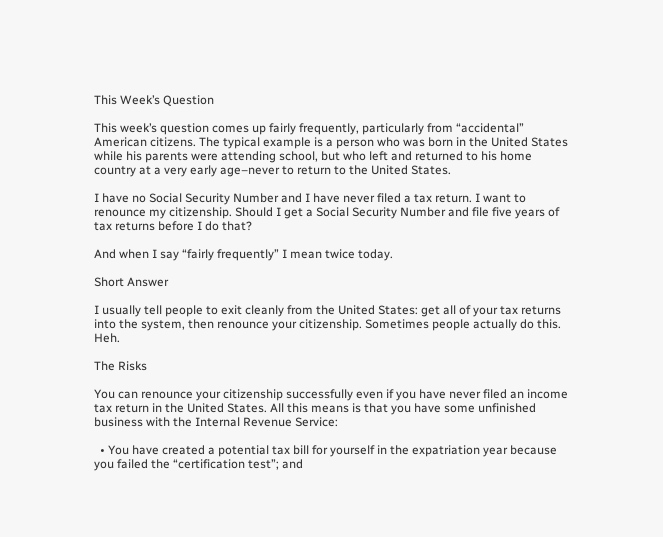This Week’s Question

This week’s question comes up fairly frequently, particularly from “accidental” American citizens. The typical example is a person who was born in the United States while his parents were attending school, but who left and returned to his home country at a very early age–never to return to the United States.

I have no Social Security Number and I have never filed a tax return. I want to renounce my citizenship. Should I get a Social Security Number and file five years of tax returns before I do that?

And when I say “fairly frequently” I mean twice today.

Short Answer

I usually tell people to exit cleanly from the United States: get all of your tax returns into the system, then renounce your citizenship. Sometimes people actually do this. Heh.

The Risks

You can renounce your citizenship successfully even if you have never filed an income tax return in the United States. All this means is that you have some unfinished business with the Internal Revenue Service:

  • You have created a potential tax bill for yourself in the expatriation year because you failed the “certification test”; and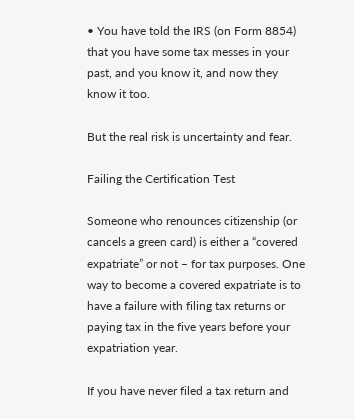• You have told the IRS (on Form 8854) that you have some tax messes in your past, and you know it, and now they know it too.

But the real risk is uncertainty and fear.

Failing the Certification Test

Someone who renounces citizenship (or cancels a green card) is either a “covered expatriate” or not – for tax purposes. One way to become a covered expatriate is to have a failure with filing tax returns or paying tax in the five years before your expatriation year.

If you have never filed a tax return and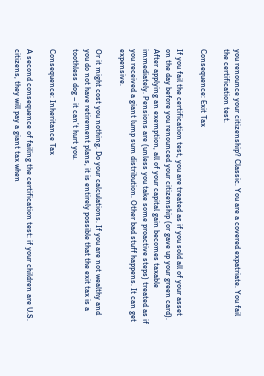you renounce your citizenship? Classic. You are a covered expatriate. You fail the certification test.

Consequence: Exit Tax

If you fail the certification test, you are treated as if you sold all of your asset on the day before you renounced your citizenship (or gave up your green card). After applying an exemption, all of your capital gain becomes taxable immediately. Pensions are (unless you take some proactive steps) treated as if you received a giant lump sum distribution. Other bad stuff happens. It can get expensive.

Or it might cost you nothing. Do your calculations. If you are not wealthy and you do not have retirement plans, it is entirely possible that the exit tax is a toothless dog – it can’t hurt you.

Consequence: Inheritance Tax

A second consequence of failing the certification test: if your children are U.S. citizens, they will pay a giant tax when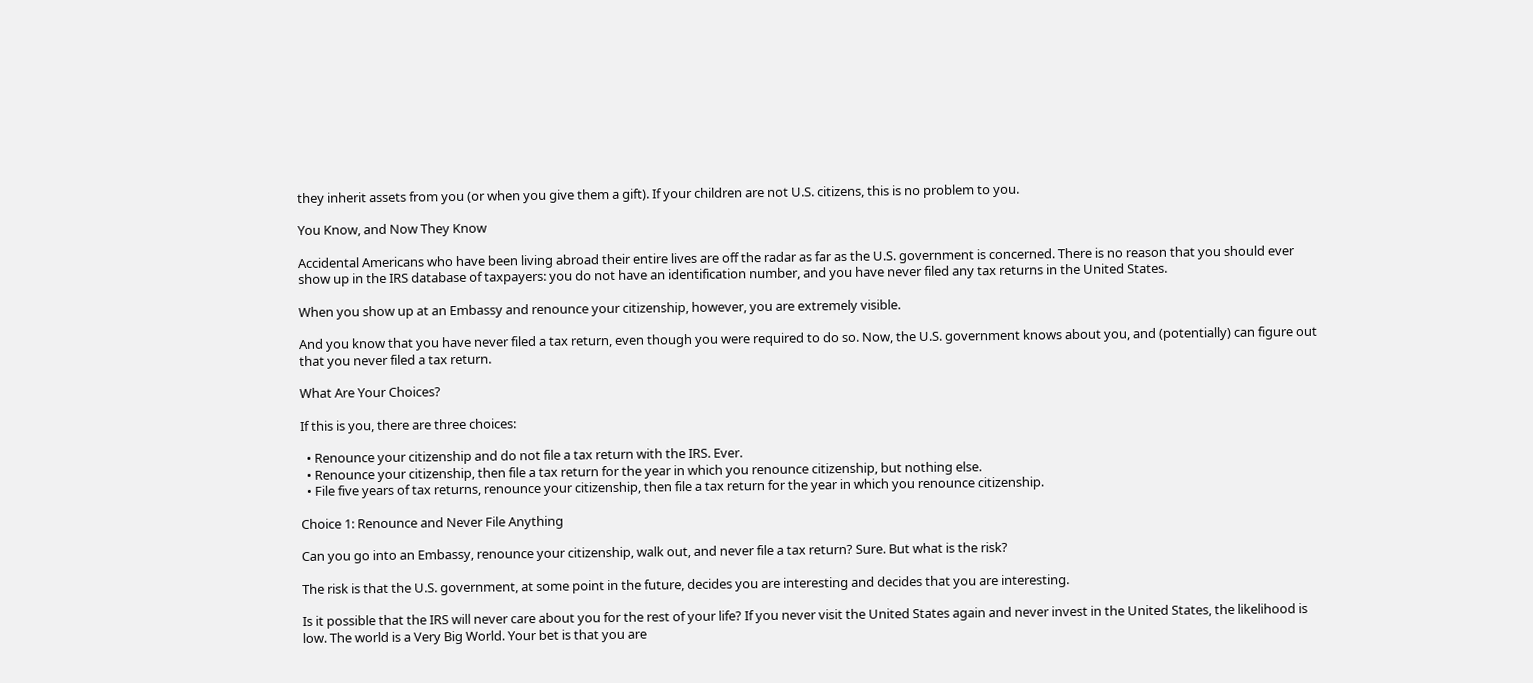they inherit assets from you (or when you give them a gift). If your children are not U.S. citizens, this is no problem to you.

You Know, and Now They Know

Accidental Americans who have been living abroad their entire lives are off the radar as far as the U.S. government is concerned. There is no reason that you should ever show up in the IRS database of taxpayers: you do not have an identification number, and you have never filed any tax returns in the United States.

When you show up at an Embassy and renounce your citizenship, however, you are extremely visible.

And you know that you have never filed a tax return, even though you were required to do so. Now, the U.S. government knows about you, and (potentially) can figure out that you never filed a tax return.

What Are Your Choices?

If this is you, there are three choices:

  • Renounce your citizenship and do not file a tax return with the IRS. Ever.
  • Renounce your citizenship, then file a tax return for the year in which you renounce citizenship, but nothing else.
  • File five years of tax returns, renounce your citizenship, then file a tax return for the year in which you renounce citizenship.

Choice 1: Renounce and Never File Anything

Can you go into an Embassy, renounce your citizenship, walk out, and never file a tax return? Sure. But what is the risk?

The risk is that the U.S. government, at some point in the future, decides you are interesting and decides that you are interesting.

Is it possible that the IRS will never care about you for the rest of your life? If you never visit the United States again and never invest in the United States, the likelihood is low. The world is a Very Big World. Your bet is that you are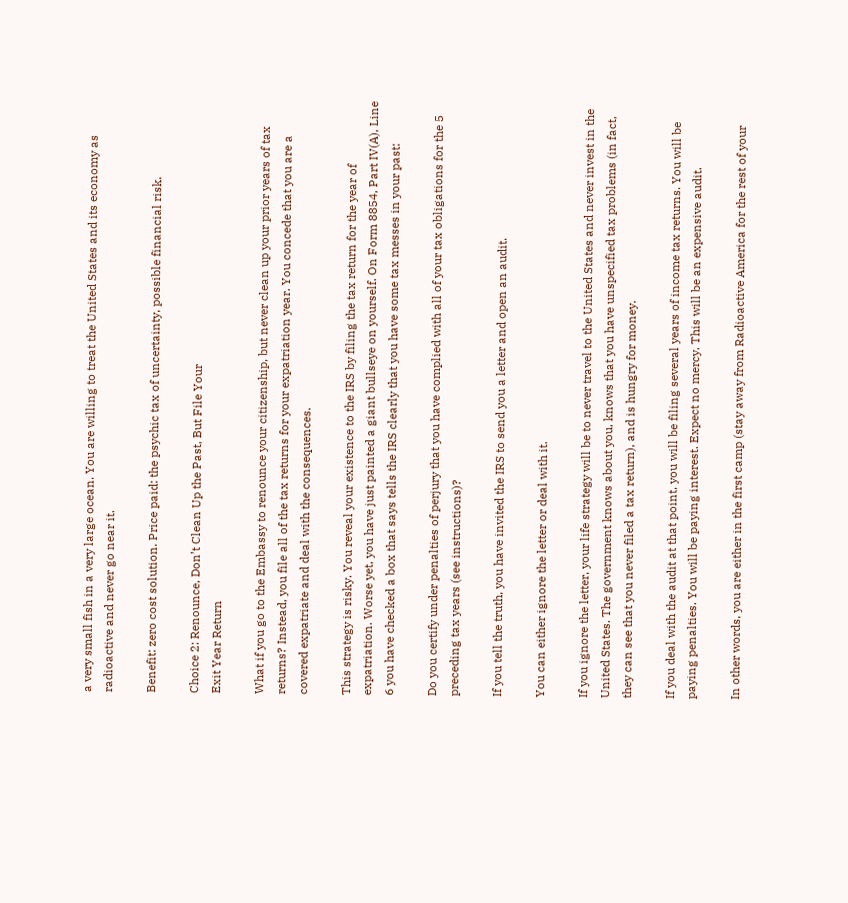a very small fish in a very large ocean. You are willing to treat the United States and its economy as radioactive and never go near it.

Benefit: zero cost solution. Price paid: the psychic tax of uncertainty, possible financial risk.

Choice 2: Renounce, Don’t Clean Up the Past, But File Your
Exit Year Return

What if you go to the Embassy to renounce your citizenship, but never clean up your prior years of tax returns? Instead, you file all of the tax returns for your expatriation year. You concede that you are a covered expatriate and deal with the consequences.

This strategy is risky. You reveal your existence to the IRS by filing the tax return for the year of expatriation. Worse yet, you have just painted a giant bullseye on yourself. On Form 8854, Part IV(A), Line 6 you have checked a box that says tells the IRS clearly that you have some tax messes in your past:

Do you certify under penalties of perjury that you have complied with all of your tax obligations for the 5 preceding tax years (see instructions)?

If you tell the truth, you have invited the IRS to send you a letter and open an audit.

You can either ignore the letter or deal with it.

If you ignore the letter, your life strategy will be to never travel to the United States and never invest in the United States. The government knows about you, knows that you have unspecified tax problems (in fact, they can see that you never filed a tax return), and is hungry for money.

If you deal with the audit at that point, you will be filing several years of income tax returns. You will be paying penalties. You will be paying interest. Expect no mercy. This will be an expensive audit.

In other words, you are either in the first camp (stay away from Radioactive America for the rest of your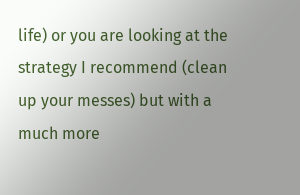life) or you are looking at the strategy I recommend (clean up your messes) but with a much more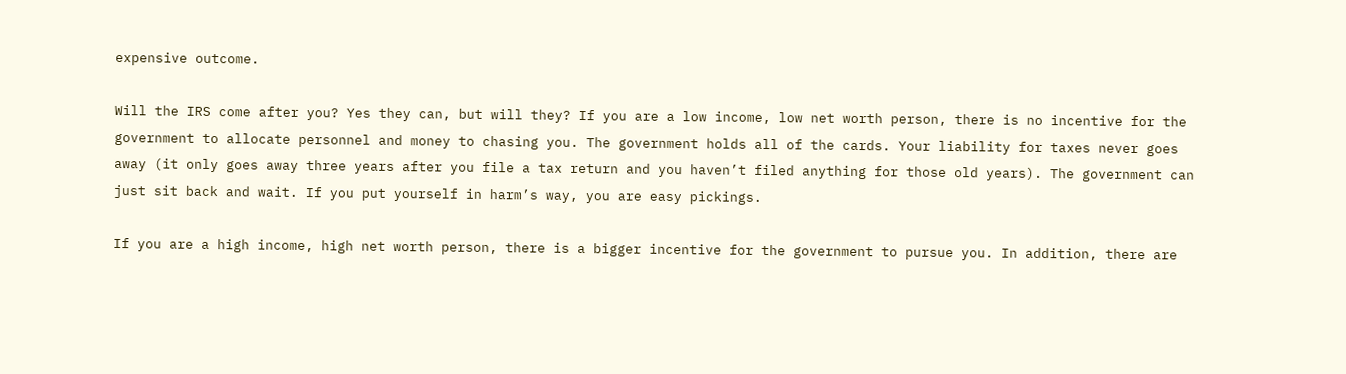expensive outcome.

Will the IRS come after you? Yes they can, but will they? If you are a low income, low net worth person, there is no incentive for the government to allocate personnel and money to chasing you. The government holds all of the cards. Your liability for taxes never goes away (it only goes away three years after you file a tax return and you haven’t filed anything for those old years). The government can just sit back and wait. If you put yourself in harm’s way, you are easy pickings.

If you are a high income, high net worth person, there is a bigger incentive for the government to pursue you. In addition, there are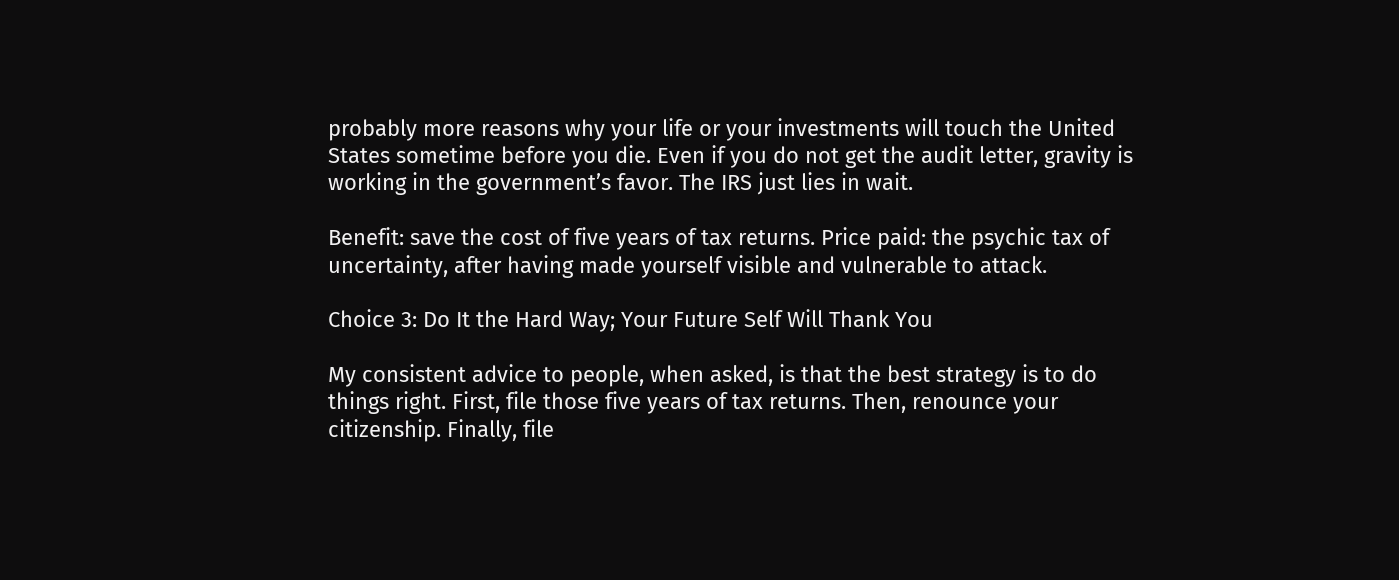probably more reasons why your life or your investments will touch the United States sometime before you die. Even if you do not get the audit letter, gravity is working in the government’s favor. The IRS just lies in wait.

Benefit: save the cost of five years of tax returns. Price paid: the psychic tax of uncertainty, after having made yourself visible and vulnerable to attack.

Choice 3: Do It the Hard Way; Your Future Self Will Thank You

My consistent advice to people, when asked, is that the best strategy is to do things right. First, file those five years of tax returns. Then, renounce your citizenship. Finally, file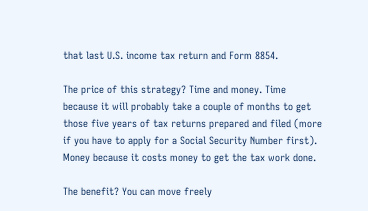that last U.S. income tax return and Form 8854.

The price of this strategy? Time and money. Time because it will probably take a couple of months to get those five years of tax returns prepared and filed (more if you have to apply for a Social Security Number first). Money because it costs money to get the tax work done.

The benefit? You can move freely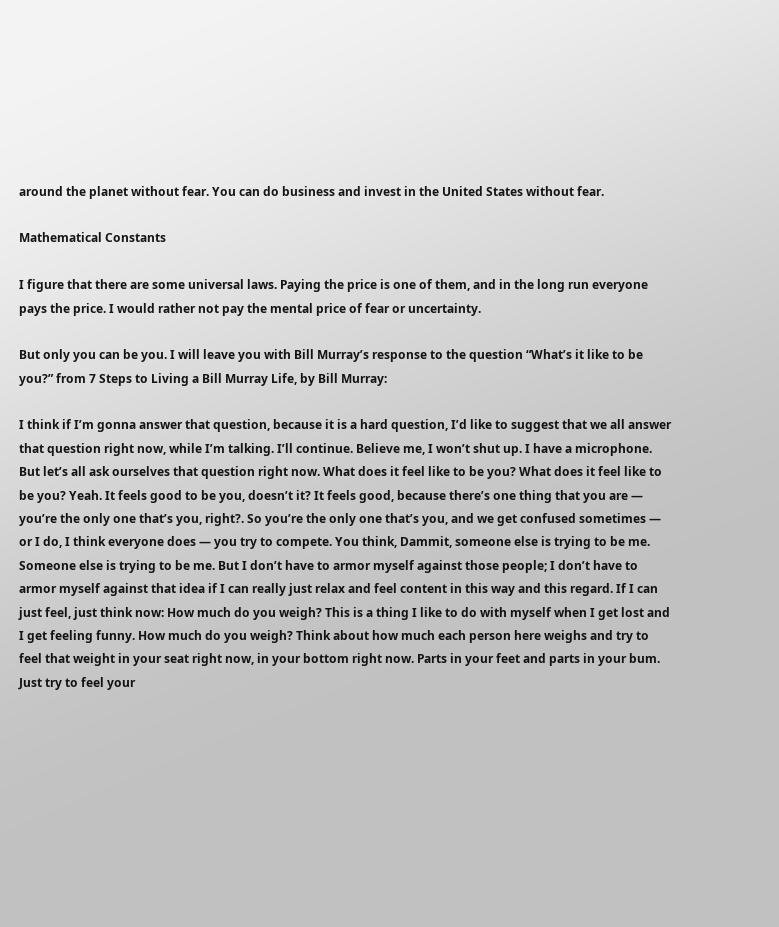around the planet without fear. You can do business and invest in the United States without fear.

Mathematical Constants

I figure that there are some universal laws. Paying the price is one of them, and in the long run everyone pays the price. I would rather not pay the mental price of fear or uncertainty.

But only you can be you. I will leave you with Bill Murray’s response to the question “What’s it like to be you?” from 7 Steps to Living a Bill Murray Life, by Bill Murray:

I think if I’m gonna answer that question, because it is a hard question, I’d like to suggest that we all answer that question right now, while I’m talking. I’ll continue. Believe me, I won’t shut up. I have a microphone. But let’s all ask ourselves that question right now. What does it feel like to be you? What does it feel like to be you? Yeah. It feels good to be you, doesn’t it? It feels good, because there’s one thing that you are — you’re the only one that’s you, right?. So you’re the only one that’s you, and we get confused sometimes — or I do, I think everyone does — you try to compete. You think, Dammit, someone else is trying to be me. Someone else is trying to be me. But I don’t have to armor myself against those people; I don’t have to armor myself against that idea if I can really just relax and feel content in this way and this regard. If I can just feel, just think now: How much do you weigh? This is a thing I like to do with myself when I get lost and I get feeling funny. How much do you weigh? Think about how much each person here weighs and try to feel that weight in your seat right now, in your bottom right now. Parts in your feet and parts in your bum. Just try to feel your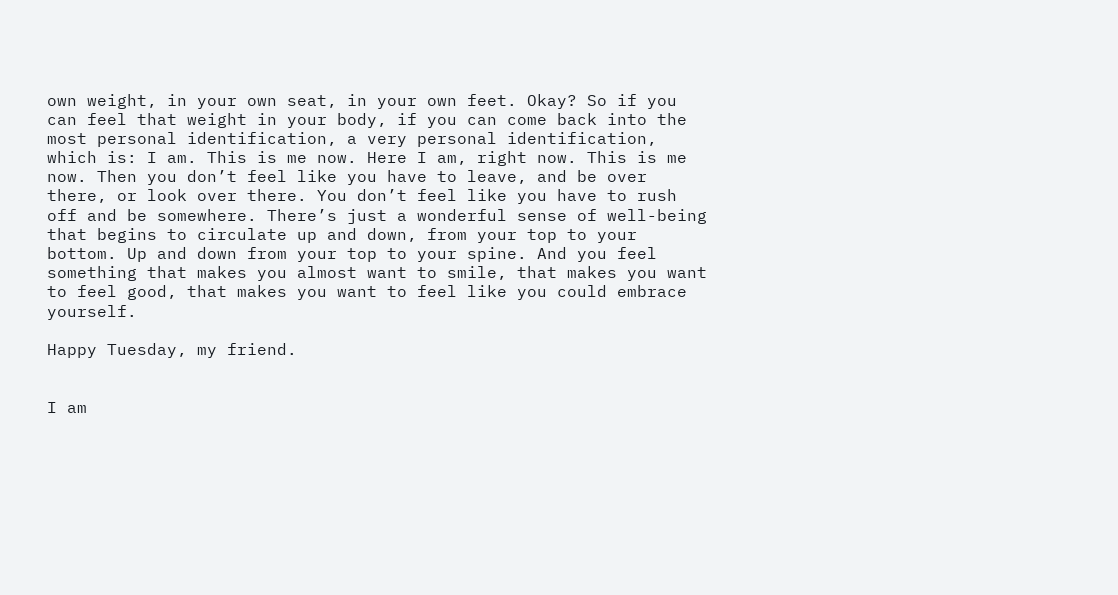own weight, in your own seat, in your own feet. Okay? So if you can feel that weight in your body, if you can come back into the most personal identification, a very personal identification, which is: I am. This is me now. Here I am, right now. This is me now. Then you don’t feel like you have to leave, and be over there, or look over there. You don’t feel like you have to rush off and be somewhere. There’s just a wonderful sense of well-being that begins to circulate up and down, from your top to your bottom. Up and down from your top to your spine. And you feel something that makes you almost want to smile, that makes you want to feel good, that makes you want to feel like you could embrace yourself.

Happy Tuesday, my friend.


I am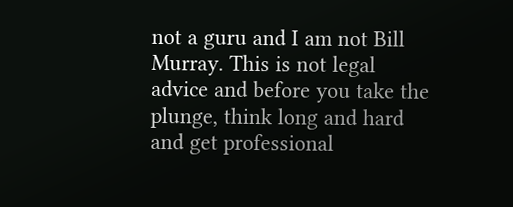not a guru and I am not Bill Murray. This is not legal advice and before you take the plunge, think long and hard and get professional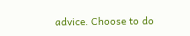advice. Choose to do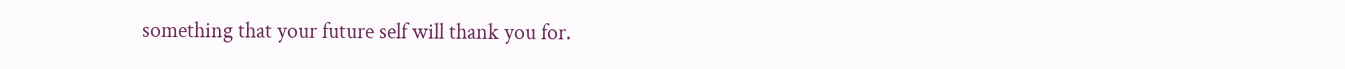something that your future self will thank you for.